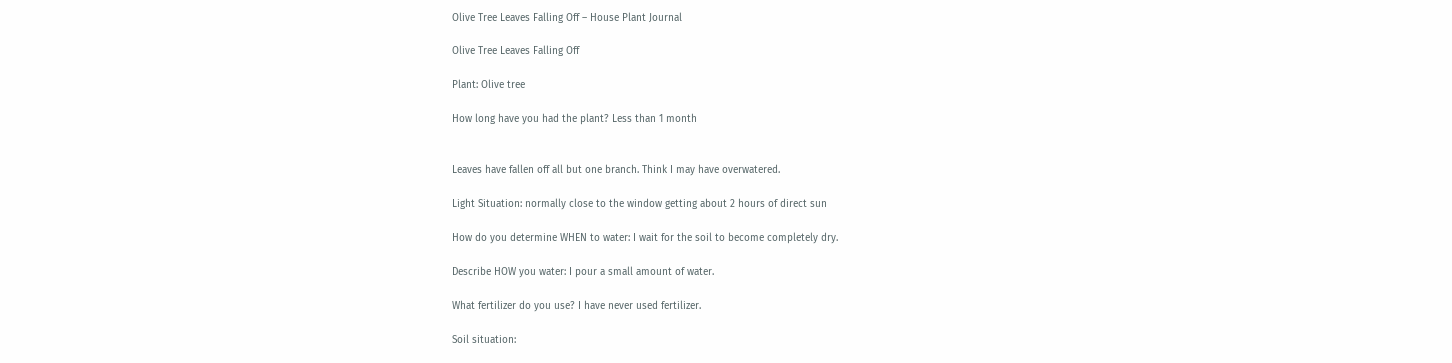Olive Tree Leaves Falling Off – House Plant Journal

Olive Tree Leaves Falling Off

Plant: Olive tree

How long have you had the plant? Less than 1 month


Leaves have fallen off all but one branch. Think I may have overwatered.

Light Situation: normally close to the window getting about 2 hours of direct sun

How do you determine WHEN to water: I wait for the soil to become completely dry.

Describe HOW you water: I pour a small amount of water.

What fertilizer do you use? I have never used fertilizer.

Soil situation: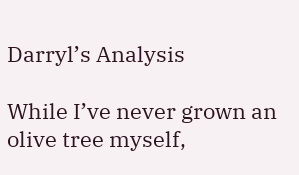Darryl’s Analysis

While I’ve never grown an olive tree myself,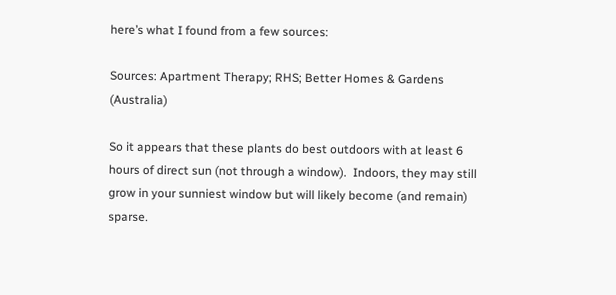here’s what I found from a few sources:

Sources: Apartment Therapy; RHS; Better Homes & Gardens (Australia)

So it appears that these plants do best outdoors with at least 6 hours of direct sun (not through a window).  Indoors, they may still grow in your sunniest window but will likely become (and remain) sparse.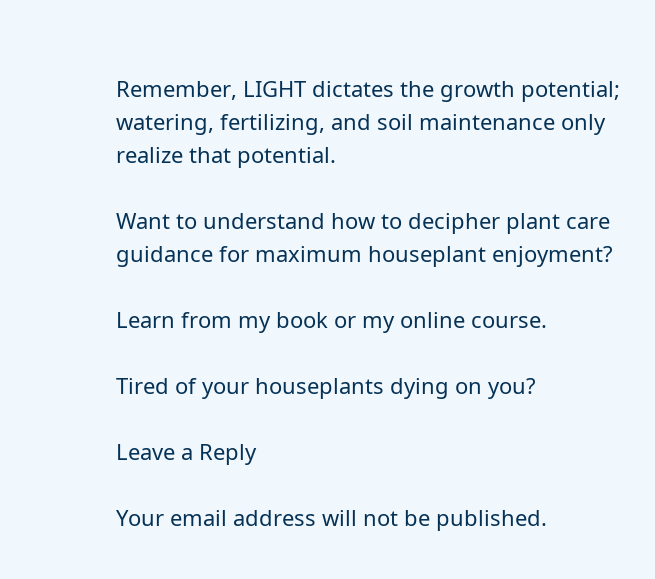Remember, LIGHT dictates the growth potential; watering, fertilizing, and soil maintenance only realize that potential.

Want to understand how to decipher plant care guidance for maximum houseplant enjoyment?

Learn from my book or my online course.

Tired of your houseplants dying on you?

Leave a Reply

Your email address will not be published.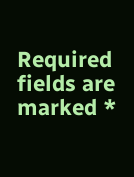Required fields are marked *